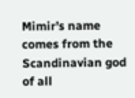Mimir’s name comes from the Scandinavian god of all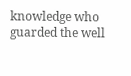knowledge who guarded the well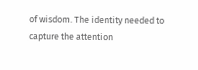of wisdom. The identity needed to capture the attention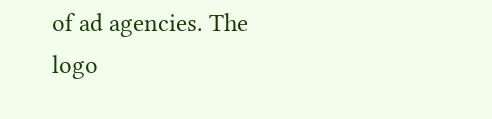of ad agencies. The logo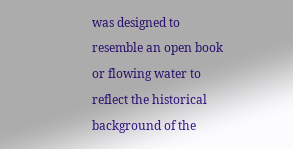was designed to resemble an open book or flowing water to reflect the historical background of the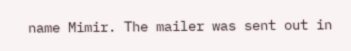name Mimir. The mailer was sent out in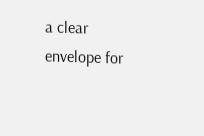a clear envelope for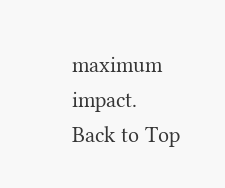maximum impact.
Back to Top